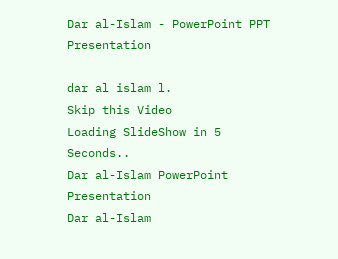Dar al-Islam - PowerPoint PPT Presentation

dar al islam l.
Skip this Video
Loading SlideShow in 5 Seconds..
Dar al-Islam PowerPoint Presentation
Dar al-Islam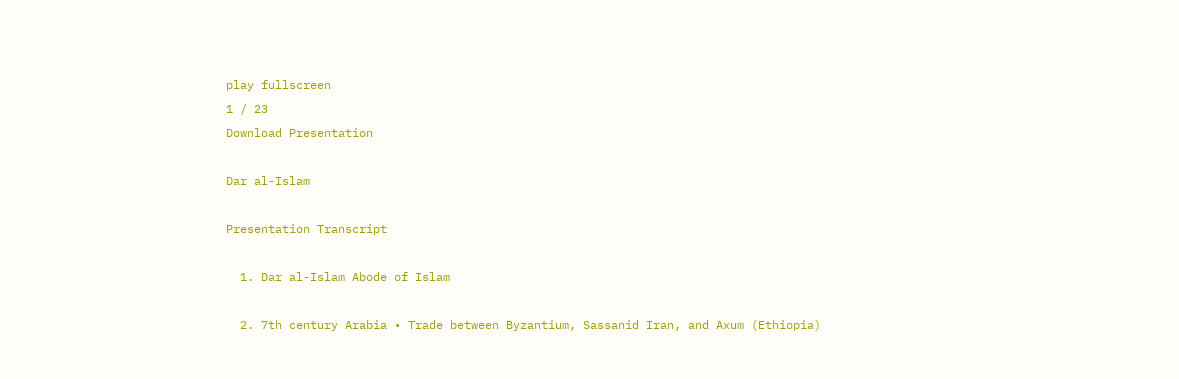play fullscreen
1 / 23
Download Presentation

Dar al-Islam

Presentation Transcript

  1. Dar al-Islam Abode of Islam

  2. 7th century Arabia • Trade between Byzantium, Sassanid Iran, and Axum (Ethiopia)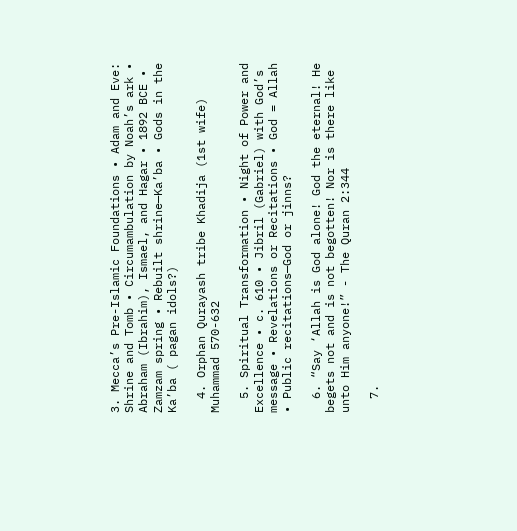3. Mecca’s Pre-Islamic Foundations • Adam and Eve: Shrine and Tomb • Circumambulation by Noah’s ark • Abraham (Ibrahim), Ismael, and Hagar • 1892 BCE • Zamzam spring • Rebuilt shrine—Ka’ba • Gods in the Ka’ba ( pagan idols?)

  4. Orphan Qurayash tribe Khadija (1st wife) Muhammad 570-632

  5. Spiritual Transformation • Night of Power and Excellence • c. 610 • Jibril (Gabriel) with God’s message • Revelations or Recitations • God = Allah • Public recitations—God or jinns?

  6. “Say ‘Allah is God alone! God the eternal! He begets not and is not begotten! Nor is there like unto Him anyone!” - The Quran 2:344

  7.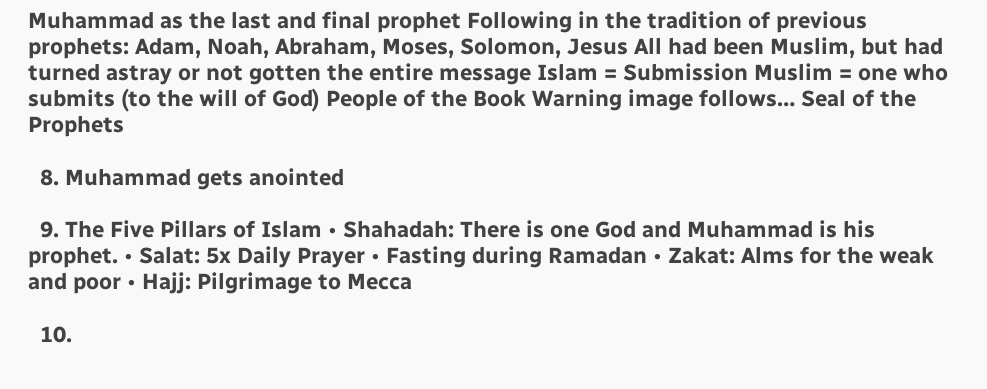Muhammad as the last and final prophet Following in the tradition of previous prophets: Adam, Noah, Abraham, Moses, Solomon, Jesus All had been Muslim, but had turned astray or not gotten the entire message Islam = Submission Muslim = one who submits (to the will of God) People of the Book Warning image follows… Seal of the Prophets

  8. Muhammad gets anointed

  9. The Five Pillars of Islam • Shahadah: There is one God and Muhammad is his prophet. • Salat: 5x Daily Prayer • Fasting during Ramadan • Zakat: Alms for the weak and poor • Hajj: Pilgrimage to Mecca

  10.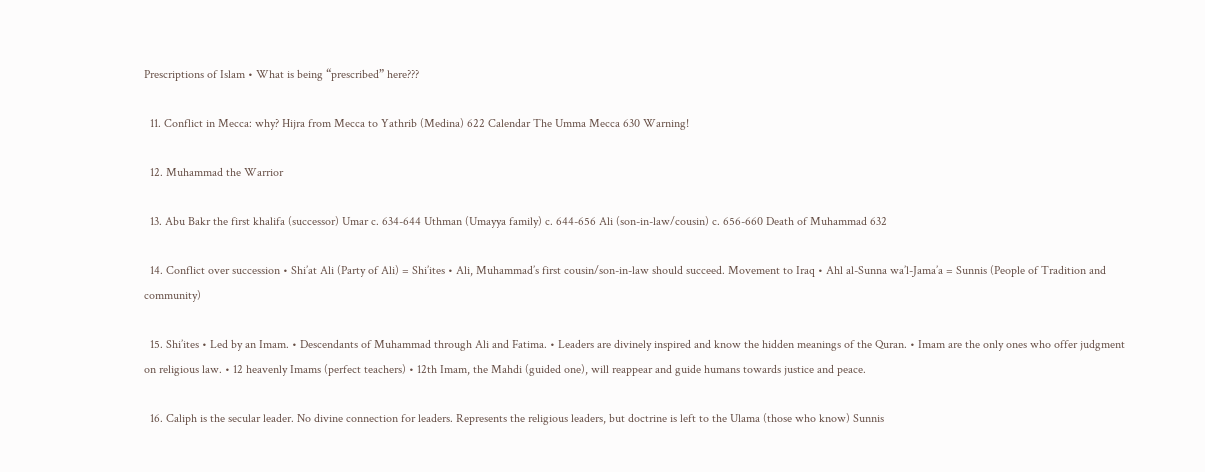Prescriptions of Islam • What is being “prescribed” here???

  11. Conflict in Mecca: why? Hijra from Mecca to Yathrib (Medina) 622 Calendar The Umma Mecca 630 Warning!

  12. Muhammad the Warrior

  13. Abu Bakr the first khalifa (successor) Umar c. 634-644 Uthman (Umayya family) c. 644-656 Ali (son-in-law/cousin) c. 656-660 Death of Muhammad 632

  14. Conflict over succession • Shi’at Ali (Party of Ali) = Shi’ites • Ali, Muhammad’s first cousin/son-in-law should succeed. Movement to Iraq • Ahl al-Sunna wa’l-Jama’a = Sunnis (People of Tradition and community)

  15. Shi’ites • Led by an Imam. • Descendants of Muhammad through Ali and Fatima. • Leaders are divinely inspired and know the hidden meanings of the Quran. • Imam are the only ones who offer judgment on religious law. • 12 heavenly Imams (perfect teachers) • 12th Imam, the Mahdi (guided one), will reappear and guide humans towards justice and peace.

  16. Caliph is the secular leader. No divine connection for leaders. Represents the religious leaders, but doctrine is left to the Ulama (those who know) Sunnis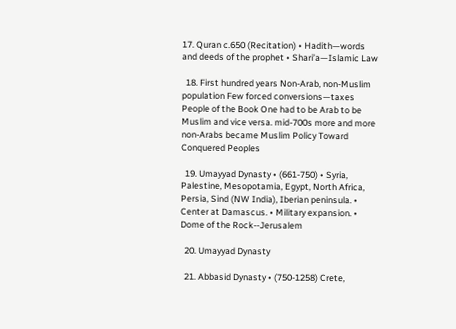17. Quran c.650 (Recitation) • Hadith—words and deeds of the prophet • Shari’a—Islamic Law

  18. First hundred years Non-Arab, non-Muslim population Few forced conversions—taxes People of the Book One had to be Arab to be Muslim and vice versa. mid-700s more and more non-Arabs became Muslim Policy Toward Conquered Peoples

  19. Umayyad Dynasty • (661-750) • Syria, Palestine, Mesopotamia, Egypt, North Africa, Persia, Sind (NW India), Iberian peninsula. • Center at Damascus. • Military expansion. • Dome of the Rock--Jerusalem

  20. Umayyad Dynasty

  21. Abbasid Dynasty • (750-1258) Crete,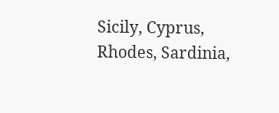Sicily, Cyprus, Rhodes, Sardinia,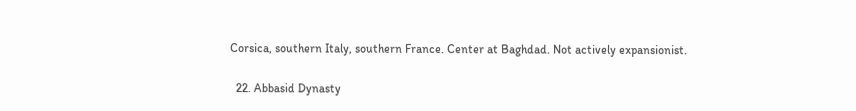Corsica, southern Italy, southern France. Center at Baghdad. Not actively expansionist.

  22. Abbasid Dynasty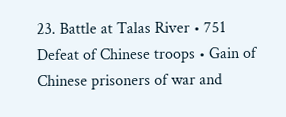23. Battle at Talas River • 751 Defeat of Chinese troops • Gain of Chinese prisoners of war and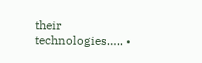their technologies….. •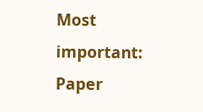Most important: Paper